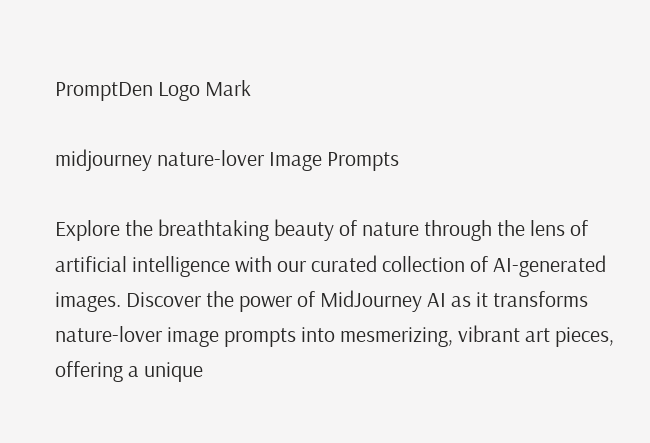PromptDen Logo Mark

midjourney nature-lover Image Prompts

Explore the breathtaking beauty of nature through the lens of artificial intelligence with our curated collection of AI-generated images. Discover the power of MidJourney AI as it transforms nature-lover image prompts into mesmerizing, vibrant art pieces, offering a unique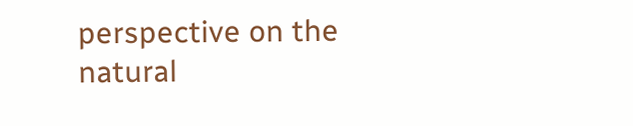perspective on the natural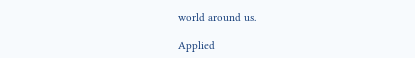world around us.

Applied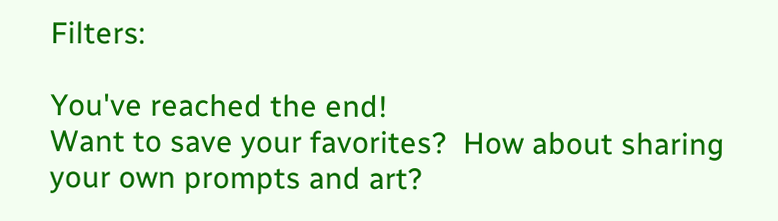Filters:

You've reached the end!
Want to save your favorites?  How about sharing your own prompts and art?